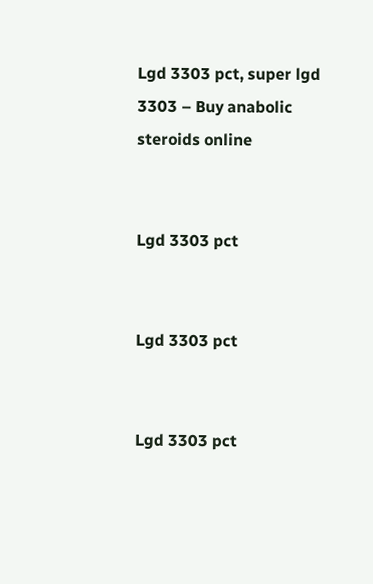Lgd 3303 pct, super lgd 3303 – Buy anabolic steroids online


Lgd 3303 pct


Lgd 3303 pct


Lgd 3303 pct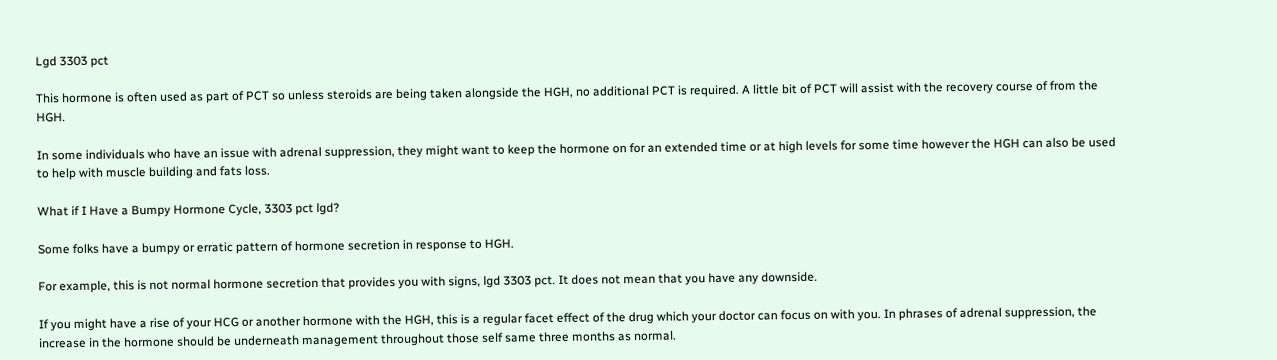Lgd 3303 pct

This hormone is often used as part of PCT so unless steroids are being taken alongside the HGH, no additional PCT is required. A little bit of PCT will assist with the recovery course of from the HGH.

In some individuals who have an issue with adrenal suppression, they might want to keep the hormone on for an extended time or at high levels for some time however the HGH can also be used to help with muscle building and fats loss.

What if I Have a Bumpy Hormone Cycle, 3303 pct lgd?

Some folks have a bumpy or erratic pattern of hormone secretion in response to HGH.

For example, this is not normal hormone secretion that provides you with signs, lgd 3303 pct. It does not mean that you have any downside.

If you might have a rise of your HCG or another hormone with the HGH, this is a regular facet effect of the drug which your doctor can focus on with you. In phrases of adrenal suppression, the increase in the hormone should be underneath management throughout those self same three months as normal.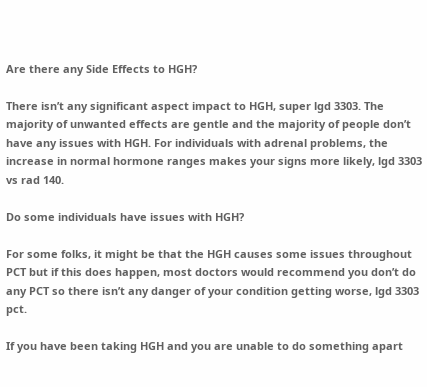Are there any Side Effects to HGH?

There isn’t any significant aspect impact to HGH, super lgd 3303. The majority of unwanted effects are gentle and the majority of people don’t have any issues with HGH. For individuals with adrenal problems, the increase in normal hormone ranges makes your signs more likely, lgd 3303 vs rad 140.

Do some individuals have issues with HGH?

For some folks, it might be that the HGH causes some issues throughout PCT but if this does happen, most doctors would recommend you don’t do any PCT so there isn’t any danger of your condition getting worse, lgd 3303 pct.

If you have been taking HGH and you are unable to do something apart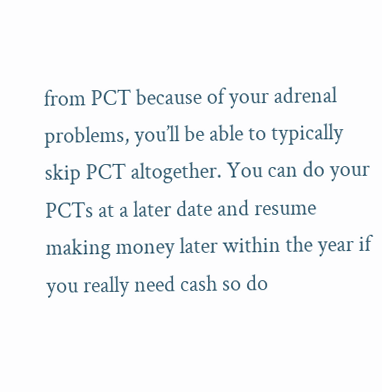from PCT because of your adrenal problems, you’ll be able to typically skip PCT altogether. You can do your PCTs at a later date and resume making money later within the year if you really need cash so do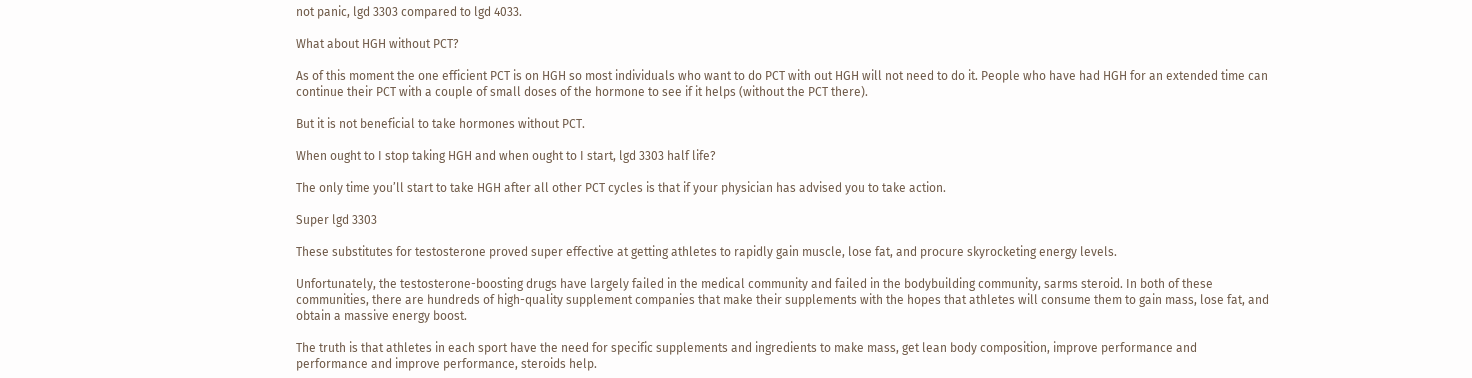not panic, lgd 3303 compared to lgd 4033.

What about HGH without PCT?

As of this moment the one efficient PCT is on HGH so most individuals who want to do PCT with out HGH will not need to do it. People who have had HGH for an extended time can continue their PCT with a couple of small doses of the hormone to see if it helps (without the PCT there).

But it is not beneficial to take hormones without PCT.

When ought to I stop taking HGH and when ought to I start, lgd 3303 half life?

The only time you’ll start to take HGH after all other PCT cycles is that if your physician has advised you to take action.

Super lgd 3303

These substitutes for testosterone proved super effective at getting athletes to rapidly gain muscle, lose fat, and procure skyrocketing energy levels.

Unfortunately, the testosterone-boosting drugs have largely failed in the medical community and failed in the bodybuilding community, sarms steroid. In both of these communities, there are hundreds of high-quality supplement companies that make their supplements with the hopes that athletes will consume them to gain mass, lose fat, and obtain a massive energy boost.

The truth is that athletes in each sport have the need for specific supplements and ingredients to make mass, get lean body composition, improve performance and performance and improve performance, steroids help.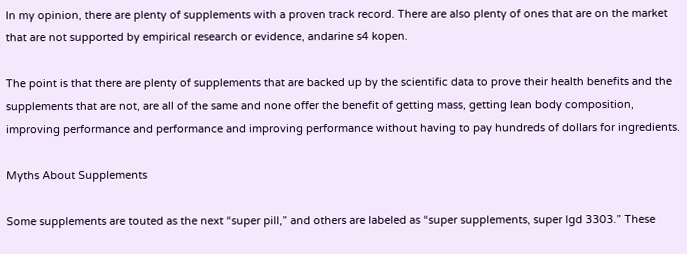In my opinion, there are plenty of supplements with a proven track record. There are also plenty of ones that are on the market that are not supported by empirical research or evidence, andarine s4 kopen.

The point is that there are plenty of supplements that are backed up by the scientific data to prove their health benefits and the supplements that are not, are all of the same and none offer the benefit of getting mass, getting lean body composition, improving performance and performance and improving performance without having to pay hundreds of dollars for ingredients.

Myths About Supplements

Some supplements are touted as the next “super pill,” and others are labeled as “super supplements, super lgd 3303.” These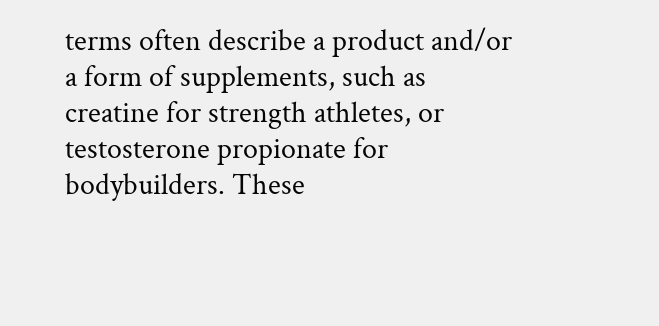terms often describe a product and/or a form of supplements, such as creatine for strength athletes, or testosterone propionate for bodybuilders. These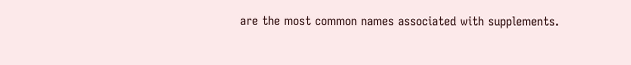are the most common names associated with supplements.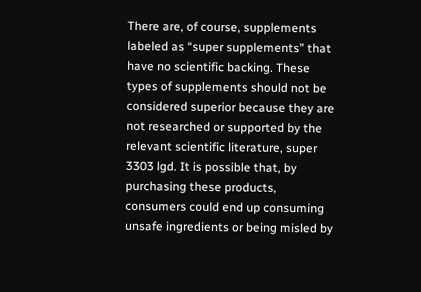There are, of course, supplements labeled as “super supplements” that have no scientific backing. These types of supplements should not be considered superior because they are not researched or supported by the relevant scientific literature, super 3303 lgd. It is possible that, by purchasing these products, consumers could end up consuming unsafe ingredients or being misled by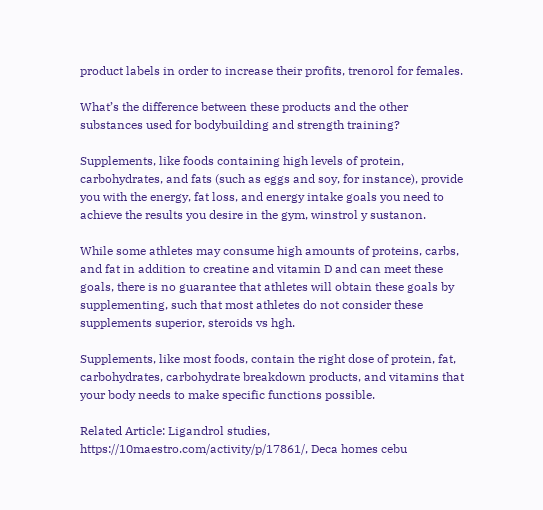product labels in order to increase their profits, trenorol for females.

What’s the difference between these products and the other substances used for bodybuilding and strength training?

Supplements, like foods containing high levels of protein, carbohydrates, and fats (such as eggs and soy, for instance), provide you with the energy, fat loss, and energy intake goals you need to achieve the results you desire in the gym, winstrol y sustanon.

While some athletes may consume high amounts of proteins, carbs, and fat in addition to creatine and vitamin D and can meet these goals, there is no guarantee that athletes will obtain these goals by supplementing, such that most athletes do not consider these supplements superior, steroids vs hgh.

Supplements, like most foods, contain the right dose of protein, fat, carbohydrates, carbohydrate breakdown products, and vitamins that your body needs to make specific functions possible.

Related Article: Ligandrol studies, https://10maestro.com/activity/p/17861/, Deca homes cebu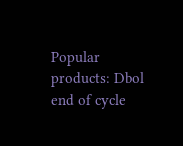Popular products: Dbol end of cycle